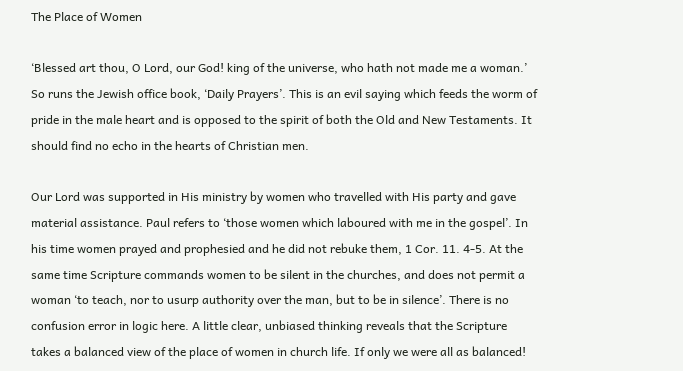The Place of Women

‘Blessed art thou, O Lord, our God! king of the universe, who hath not made me a woman.’ So runs the Jewish office book, ‘Daily Prayers’. This is an evil saying which feeds the worm of pride in the male heart and is opposed to the spirit of both the Old and New Testaments. It should find no echo in the hearts of Christian men.

Our Lord was supported in His ministry by women who travelled with His party and gave material assistance. Paul refers to ‘those women which laboured with me in the gospel’. In his time women prayed and prophesied and he did not rebuke them, 1 Cor. 11. 4-5. At the same time Scripture commands women to be silent in the churches, and does not permit a woman ‘to teach, nor to usurp authority over the man, but to be in silence’. There is no confusion error in logic here. A little clear, unbiased thinking reveals that the Scripture takes a balanced view of the place of women in church life. If only we were all as balanced!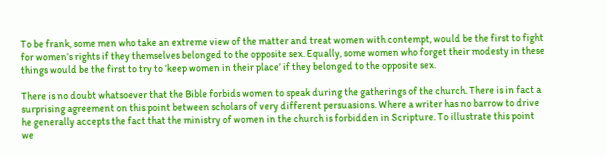To be frank, some men who take an extreme view of the matter and treat women with contempt, would be the first to fight for women’s rights if they themselves belonged to the opposite sex. Equally, some women who forget their modesty in these things would be the first to try to ‘keep women in their place’ if they belonged to the opposite sex.

There is no doubt whatsoever that the Bible forbids women to speak during the gatherings of the church. There is in fact a surprising agreement on this point between scholars of very different persuasions. Where a writer has no barrow to drive he generally accepts the fact that the ministry of women in the church is forbidden in Scripture. To illustrate this point we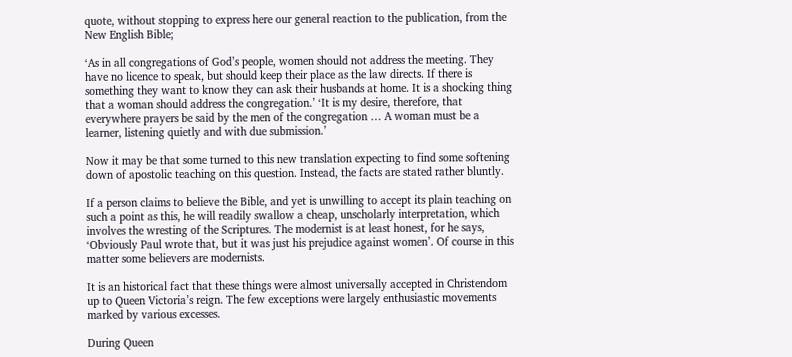quote, without stopping to express here our general reaction to the publication, from the New English Bible;

‘As in all congregations of God’s people, women should not address the meeting. They have no licence to speak, but should keep their place as the law directs. If there is something they want to know they can ask their husbands at home. It is a shocking thing that a woman should address the congregation.’ ‘It is my desire, therefore, that everywhere prayers be said by the men of the congregation … A woman must be a learner, listening quietly and with due submission.’

Now it may be that some turned to this new translation expecting to find some softening down of apostolic teaching on this question. Instead, the facts are stated rather bluntly.

If a person claims to believe the Bible, and yet is unwilling to accept its plain teaching on such a point as this, he will readily swallow a cheap, unscholarly interpretation, which involves the wresting of the Scriptures. The modernist is at least honest, for he says, ‘Obviously Paul wrote that, but it was just his prejudice against women’. Of course in this matter some believers are modernists.

It is an historical fact that these things were almost universally accepted in Christendom up to Queen Victoria’s reign. The few exceptions were largely enthusiastic movements marked by various excesses.

During Queen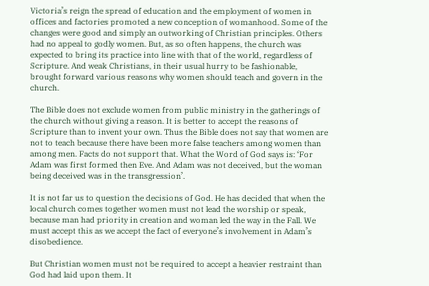Victoria’s reign the spread of education and the employment of women in offices and factories promoted a new conception of womanhood. Some of the changes were good and simply an outworking of Christian principles. Others had no appeal to godly women. But, as so often happens, the church was expected to bring its practice into line with that of the world, regardless of Scripture. And weak Christians, in their usual hurry to be fashionable, brought forward various reasons why women should teach and govern in the church.

The Bible does not exclude women from public ministry in the gatherings of the church without giving a reason. It is better to accept the reasons of Scripture than to invent your own. Thus the Bible does not say that women are not to teach because there have been more false teachers among women than among men. Facts do not support that. What the Word of God says is: ‘For Adam was first formed then Eve. And Adam was not deceived, but the woman being deceived was in the transgression’.

It is not far us to question the decisions of God. He has decided that when the local church comes together women must not lead the worship or speak, because man had priority in creation and woman led the way in the Fall. We must accept this as we accept the fact of everyone’s involvement in Adam’s disobedience.

But Christian women must not be required to accept a heavier restraint than God had laid upon them. It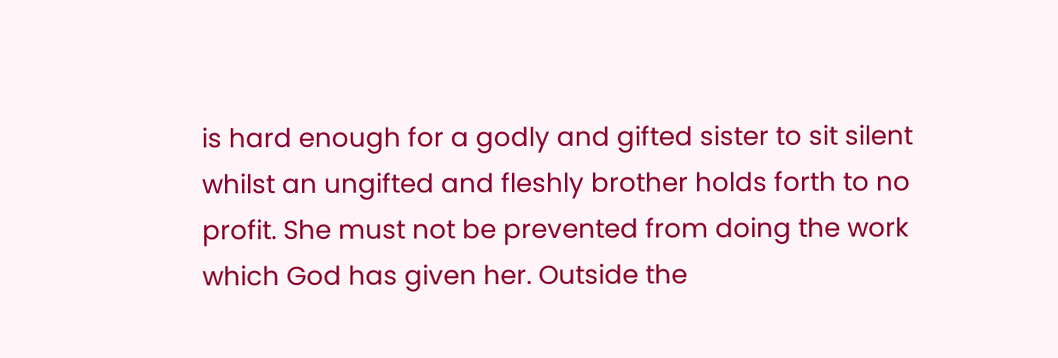is hard enough for a godly and gifted sister to sit silent whilst an ungifted and fleshly brother holds forth to no profit. She must not be prevented from doing the work which God has given her. Outside the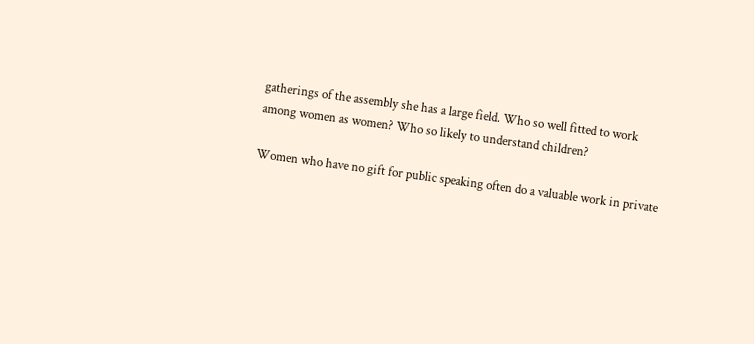gatherings of the assembly she has a large field. Who so well fitted to work among women as women? Who so likely to understand children?

Women who have no gift for public speaking often do a valuable work in private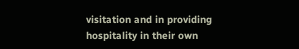visitation and in providing hospitality in their own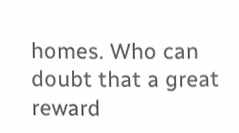homes. Who can doubt that a great reward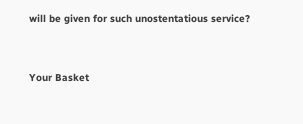will be given for such unostentatious service?


Your Basket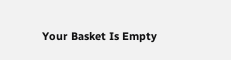Your Basket Is Empty